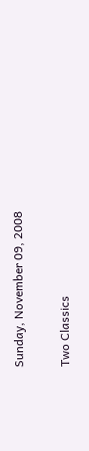Sunday, November 09, 2008

Two Classics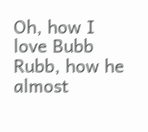Oh, how I love Bubb Rubb, how he almost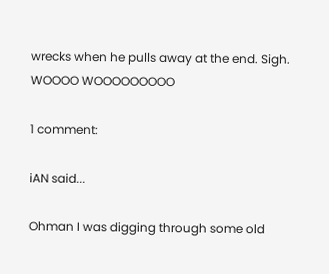wrecks when he pulls away at the end. Sigh. WOOOO WOOOOOOOOO

1 comment:

iAN said...

Ohman I was digging through some old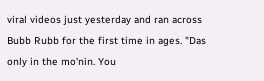viral videos just yesterday and ran across Bubb Rubb for the first time in ages. "Das only in the mo'nin. You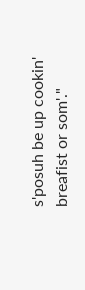s'posuh be up cookin' breafist or som'."